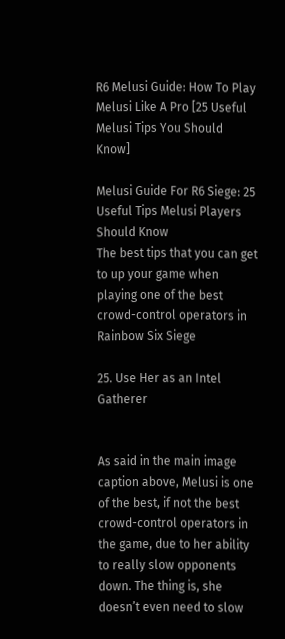R6 Melusi Guide: How To Play Melusi Like A Pro [25 Useful Melusi Tips You Should Know]

Melusi Guide For R6 Siege: 25 Useful Tips Melusi Players Should Know
The best tips that you can get to up your game when playing one of the best crowd-control operators in Rainbow Six Siege

25. Use Her as an Intel Gatherer


As said in the main image caption above, Melusi is one of the best, if not the best crowd-control operators in the game, due to her ability to really slow opponents down. The thing is, she doesn’t even need to slow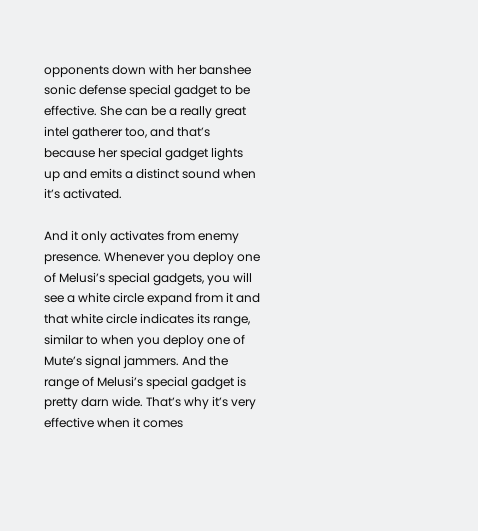opponents down with her banshee sonic defense special gadget to be effective. She can be a really great intel gatherer too, and that’s because her special gadget lights up and emits a distinct sound when it’s activated.

And it only activates from enemy presence. Whenever you deploy one of Melusi’s special gadgets, you will see a white circle expand from it and that white circle indicates its range, similar to when you deploy one of Mute’s signal jammers. And the range of Melusi’s special gadget is pretty darn wide. That’s why it’s very effective when it comes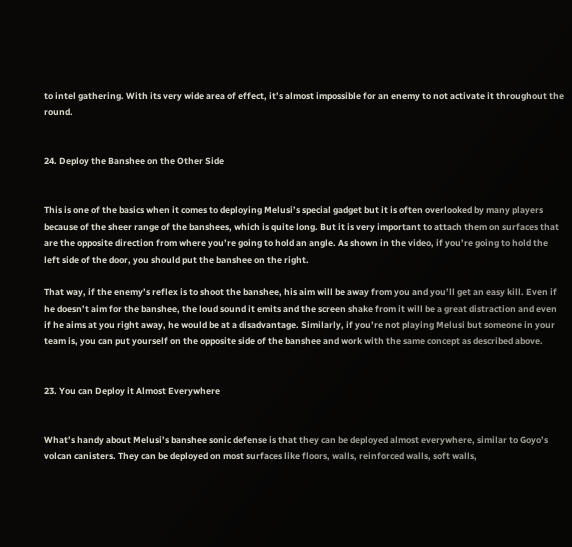to intel gathering. With its very wide area of effect, it’s almost impossible for an enemy to not activate it throughout the round.


24. Deploy the Banshee on the Other Side


This is one of the basics when it comes to deploying Melusi’s special gadget but it is often overlooked by many players because of the sheer range of the banshees, which is quite long. But it is very important to attach them on surfaces that are the opposite direction from where you’re going to hold an angle. As shown in the video, if you’re going to hold the left side of the door, you should put the banshee on the right.

That way, if the enemy’s reflex is to shoot the banshee, his aim will be away from you and you’ll get an easy kill. Even if he doesn’t aim for the banshee, the loud sound it emits and the screen shake from it will be a great distraction and even if he aims at you right away, he would be at a disadvantage. Similarly, if you’re not playing Melusi but someone in your team is, you can put yourself on the opposite side of the banshee and work with the same concept as described above.


23. You can Deploy it Almost Everywhere


What’s handy about Melusi’s banshee sonic defense is that they can be deployed almost everywhere, similar to Goyo’s volcan canisters. They can be deployed on most surfaces like floors, walls, reinforced walls, soft walls,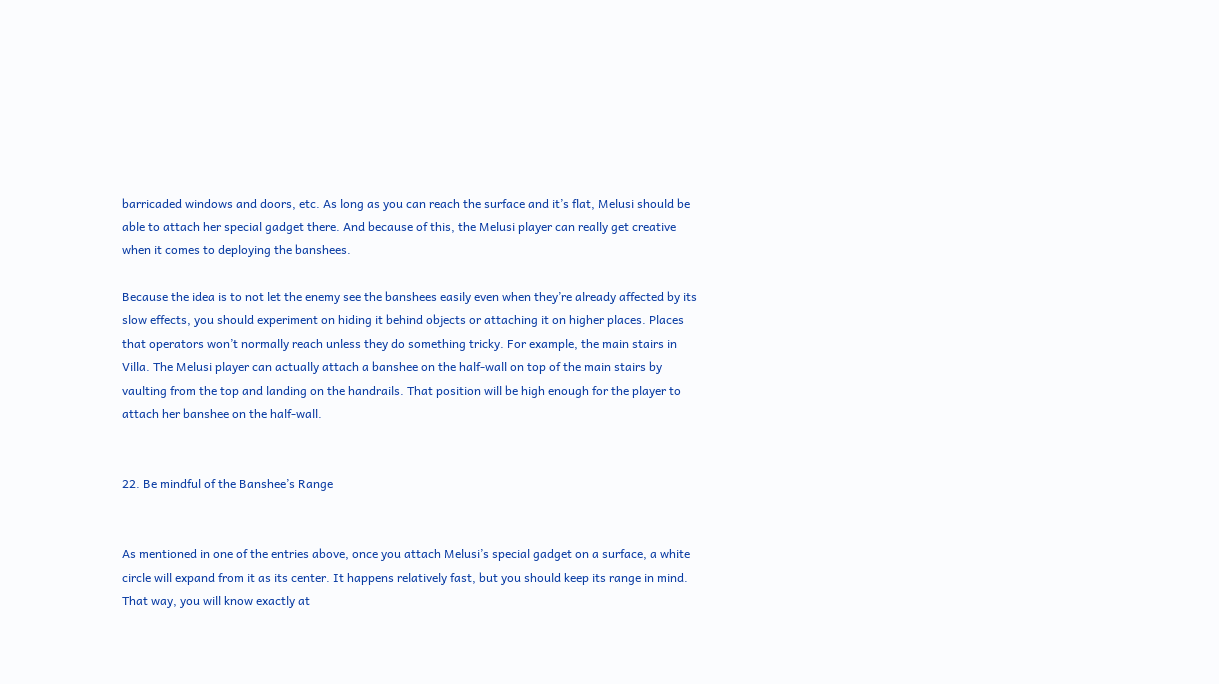barricaded windows and doors, etc. As long as you can reach the surface and it’s flat, Melusi should be able to attach her special gadget there. And because of this, the Melusi player can really get creative when it comes to deploying the banshees.

Because the idea is to not let the enemy see the banshees easily even when they’re already affected by its slow effects, you should experiment on hiding it behind objects or attaching it on higher places. Places that operators won’t normally reach unless they do something tricky. For example, the main stairs in Villa. The Melusi player can actually attach a banshee on the half-wall on top of the main stairs by vaulting from the top and landing on the handrails. That position will be high enough for the player to attach her banshee on the half-wall.


22. Be mindful of the Banshee’s Range


As mentioned in one of the entries above, once you attach Melusi’s special gadget on a surface, a white circle will expand from it as its center. It happens relatively fast, but you should keep its range in mind. That way, you will know exactly at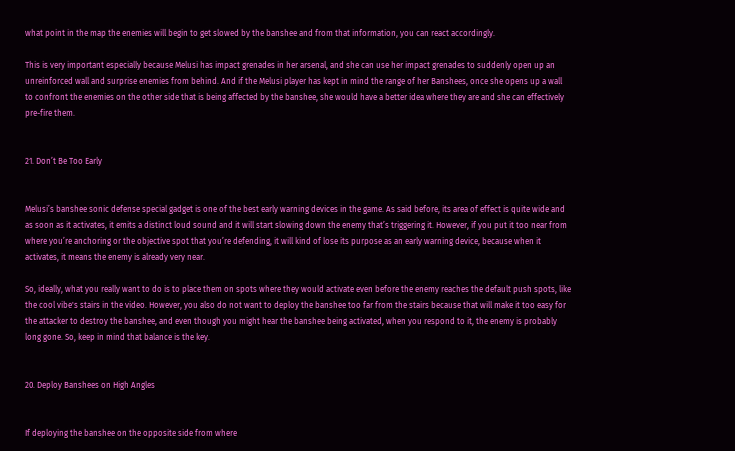what point in the map the enemies will begin to get slowed by the banshee and from that information, you can react accordingly.

This is very important especially because Melusi has impact grenades in her arsenal, and she can use her impact grenades to suddenly open up an unreinforced wall and surprise enemies from behind. And if the Melusi player has kept in mind the range of her Banshees, once she opens up a wall to confront the enemies on the other side that is being affected by the banshee, she would have a better idea where they are and she can effectively pre-fire them.


21. Don’t Be Too Early


Melusi’s banshee sonic defense special gadget is one of the best early warning devices in the game. As said before, its area of effect is quite wide and as soon as it activates, it emits a distinct loud sound and it will start slowing down the enemy that’s triggering it. However, if you put it too near from where you’re anchoring or the objective spot that you’re defending, it will kind of lose its purpose as an early warning device, because when it activates, it means the enemy is already very near.

So, ideally, what you really want to do is to place them on spots where they would activate even before the enemy reaches the default push spots, like the cool vibe's stairs in the video. However, you also do not want to deploy the banshee too far from the stairs because that will make it too easy for the attacker to destroy the banshee, and even though you might hear the banshee being activated, when you respond to it, the enemy is probably long gone. So, keep in mind that balance is the key.


20. Deploy Banshees on High Angles


If deploying the banshee on the opposite side from where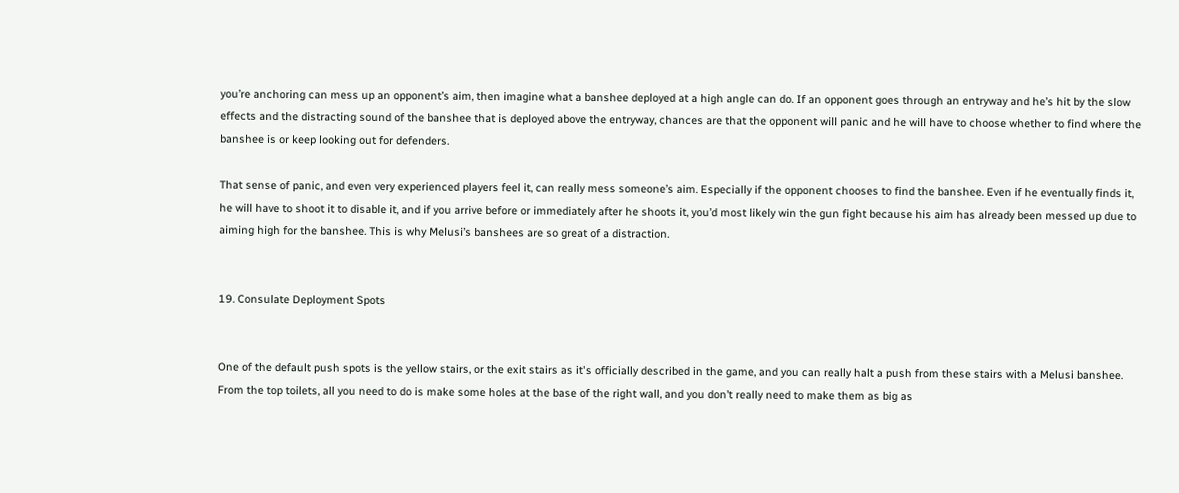you’re anchoring can mess up an opponent’s aim, then imagine what a banshee deployed at a high angle can do. If an opponent goes through an entryway and he’s hit by the slow effects and the distracting sound of the banshee that is deployed above the entryway, chances are that the opponent will panic and he will have to choose whether to find where the banshee is or keep looking out for defenders.

That sense of panic, and even very experienced players feel it, can really mess someone’s aim. Especially if the opponent chooses to find the banshee. Even if he eventually finds it, he will have to shoot it to disable it, and if you arrive before or immediately after he shoots it, you’d most likely win the gun fight because his aim has already been messed up due to aiming high for the banshee. This is why Melusi’s banshees are so great of a distraction.


19. Consulate Deployment Spots


One of the default push spots is the yellow stairs, or the exit stairs as it's officially described in the game, and you can really halt a push from these stairs with a Melusi banshee. From the top toilets, all you need to do is make some holes at the base of the right wall, and you don’t really need to make them as big as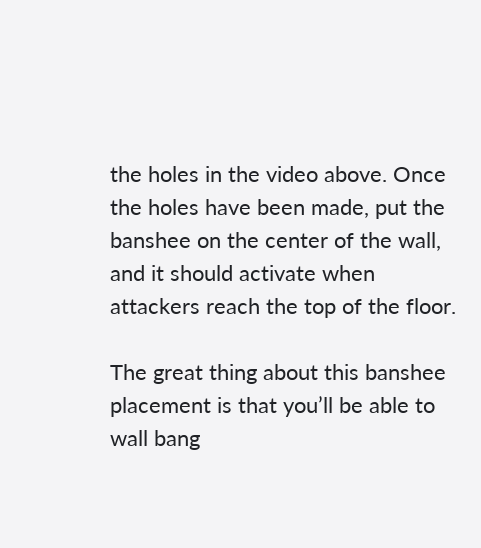the holes in the video above. Once the holes have been made, put the banshee on the center of the wall, and it should activate when attackers reach the top of the floor.

The great thing about this banshee placement is that you’ll be able to wall bang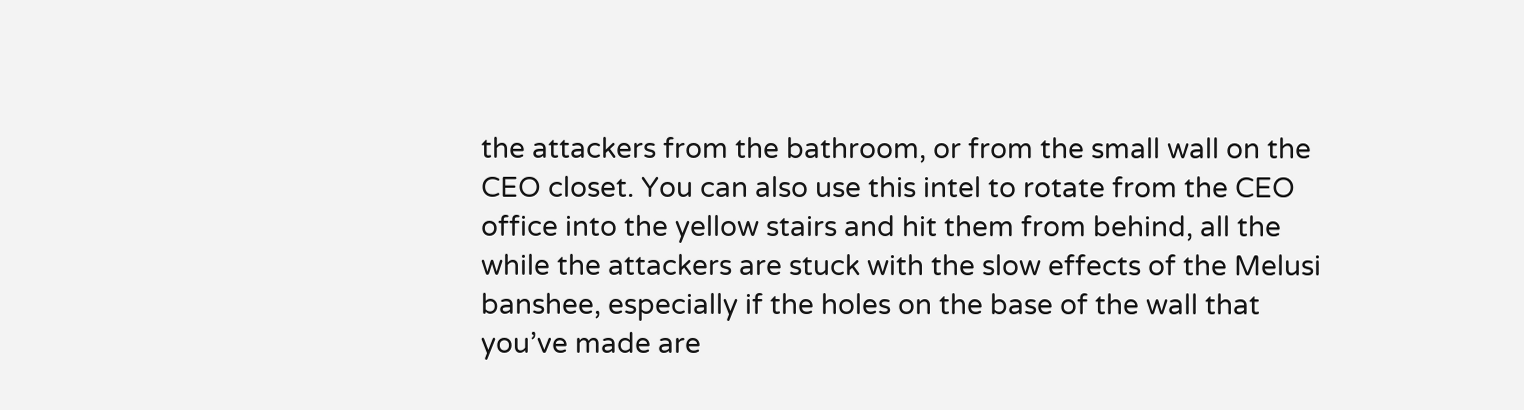the attackers from the bathroom, or from the small wall on the CEO closet. You can also use this intel to rotate from the CEO office into the yellow stairs and hit them from behind, all the while the attackers are stuck with the slow effects of the Melusi banshee, especially if the holes on the base of the wall that you’ve made are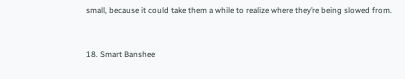small, because it could take them a while to realize where they’re being slowed from.


18. Smart Banshee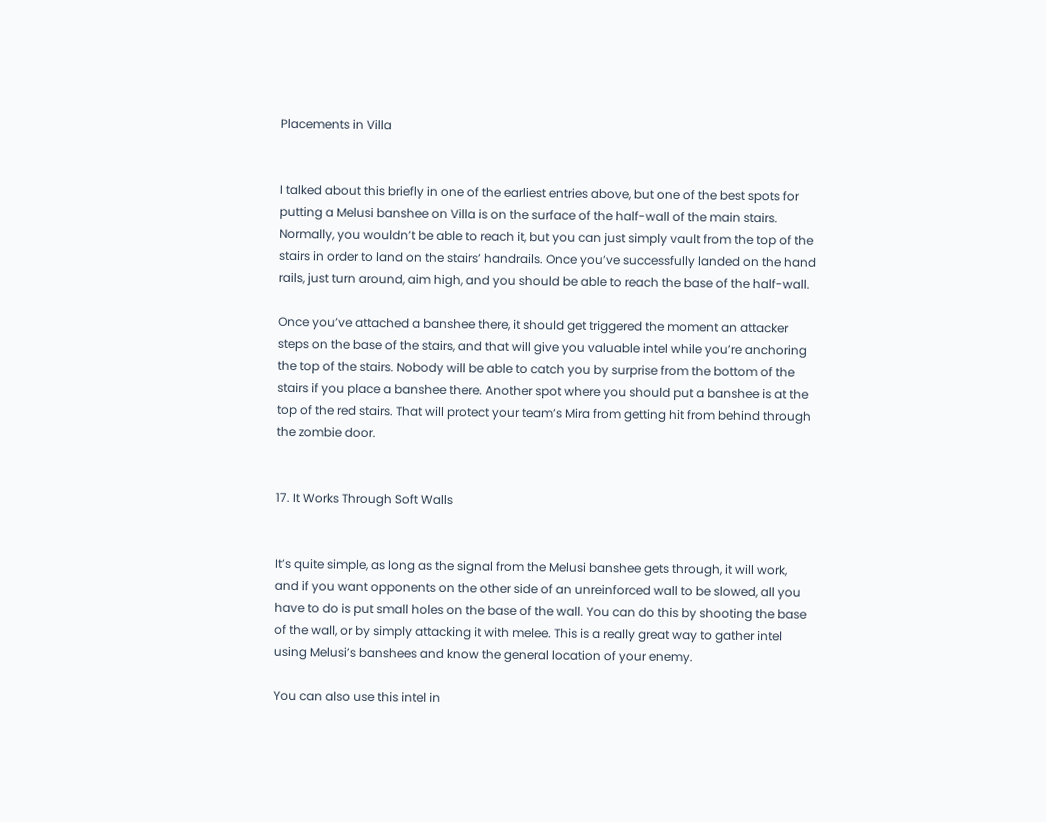Placements in Villa


I talked about this briefly in one of the earliest entries above, but one of the best spots for putting a Melusi banshee on Villa is on the surface of the half-wall of the main stairs. Normally, you wouldn’t be able to reach it, but you can just simply vault from the top of the stairs in order to land on the stairs’ handrails. Once you’ve successfully landed on the hand rails, just turn around, aim high, and you should be able to reach the base of the half-wall.

Once you’ve attached a banshee there, it should get triggered the moment an attacker steps on the base of the stairs, and that will give you valuable intel while you’re anchoring the top of the stairs. Nobody will be able to catch you by surprise from the bottom of the stairs if you place a banshee there. Another spot where you should put a banshee is at the top of the red stairs. That will protect your team’s Mira from getting hit from behind through the zombie door.


17. It Works Through Soft Walls


It’s quite simple, as long as the signal from the Melusi banshee gets through, it will work, and if you want opponents on the other side of an unreinforced wall to be slowed, all you have to do is put small holes on the base of the wall. You can do this by shooting the base of the wall, or by simply attacking it with melee. This is a really great way to gather intel using Melusi’s banshees and know the general location of your enemy.

You can also use this intel in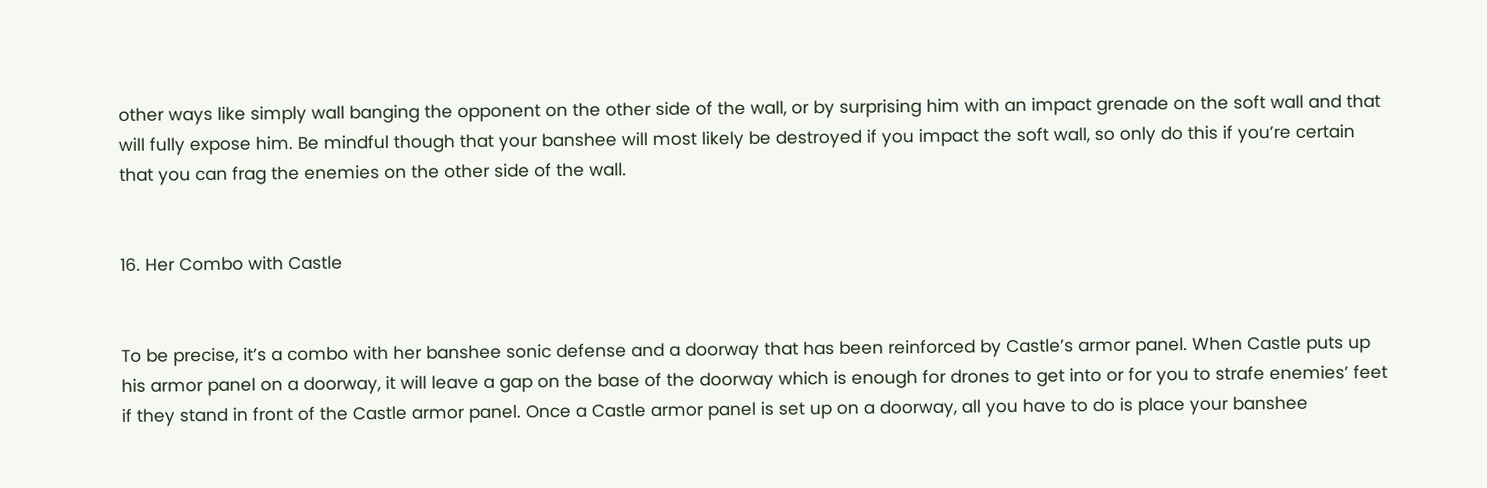other ways like simply wall banging the opponent on the other side of the wall, or by surprising him with an impact grenade on the soft wall and that will fully expose him. Be mindful though that your banshee will most likely be destroyed if you impact the soft wall, so only do this if you’re certain that you can frag the enemies on the other side of the wall.


16. Her Combo with Castle


To be precise, it’s a combo with her banshee sonic defense and a doorway that has been reinforced by Castle’s armor panel. When Castle puts up his armor panel on a doorway, it will leave a gap on the base of the doorway which is enough for drones to get into or for you to strafe enemies’ feet if they stand in front of the Castle armor panel. Once a Castle armor panel is set up on a doorway, all you have to do is place your banshee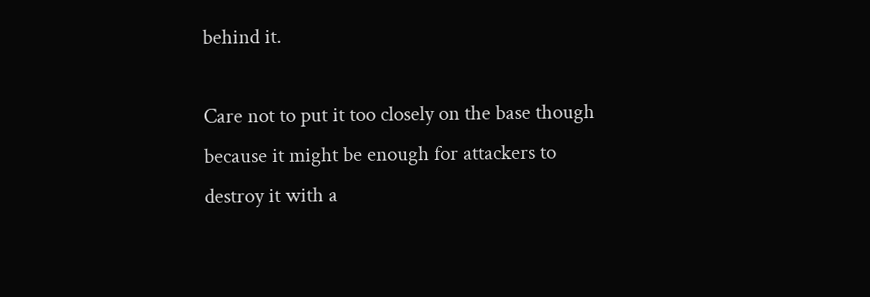behind it.

Care not to put it too closely on the base though because it might be enough for attackers to destroy it with a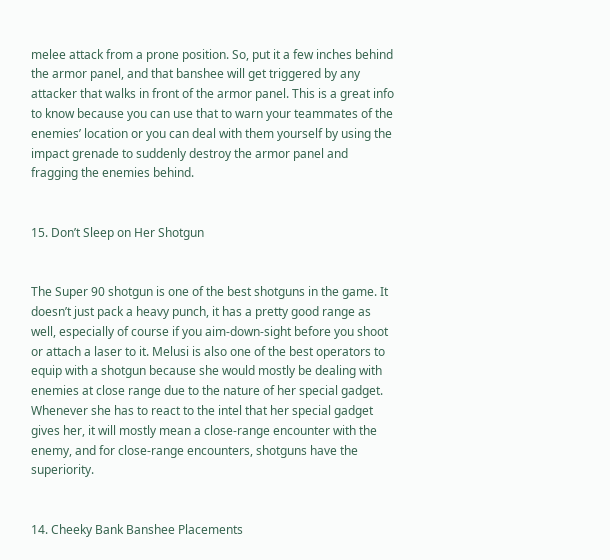melee attack from a prone position. So, put it a few inches behind the armor panel, and that banshee will get triggered by any attacker that walks in front of the armor panel. This is a great info to know because you can use that to warn your teammates of the enemies’ location or you can deal with them yourself by using the impact grenade to suddenly destroy the armor panel and fragging the enemies behind.


15. Don’t Sleep on Her Shotgun


The Super 90 shotgun is one of the best shotguns in the game. It doesn’t just pack a heavy punch, it has a pretty good range as well, especially of course if you aim-down-sight before you shoot or attach a laser to it. Melusi is also one of the best operators to equip with a shotgun because she would mostly be dealing with enemies at close range due to the nature of her special gadget. Whenever she has to react to the intel that her special gadget gives her, it will mostly mean a close-range encounter with the enemy, and for close-range encounters, shotguns have the superiority.


14. Cheeky Bank Banshee Placements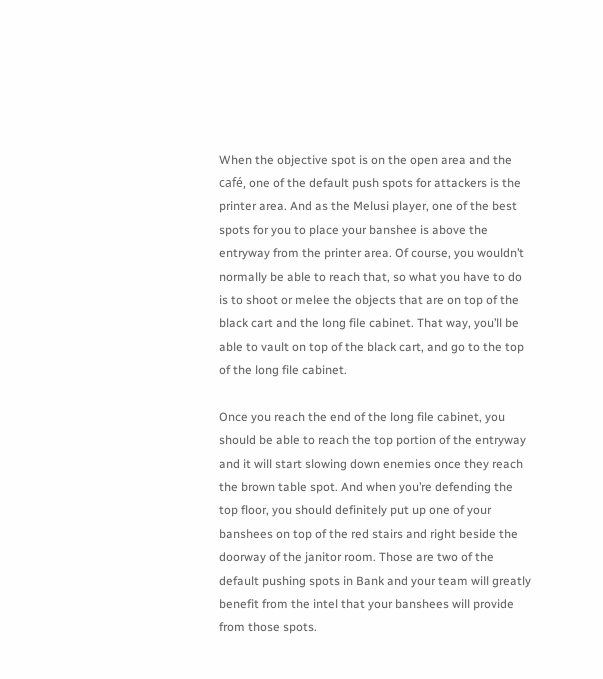When the objective spot is on the open area and the café, one of the default push spots for attackers is the printer area. And as the Melusi player, one of the best spots for you to place your banshee is above the entryway from the printer area. Of course, you wouldn’t normally be able to reach that, so what you have to do is to shoot or melee the objects that are on top of the black cart and the long file cabinet. That way, you’ll be able to vault on top of the black cart, and go to the top of the long file cabinet.

Once you reach the end of the long file cabinet, you should be able to reach the top portion of the entryway and it will start slowing down enemies once they reach the brown table spot. And when you’re defending the top floor, you should definitely put up one of your banshees on top of the red stairs and right beside the doorway of the janitor room. Those are two of the default pushing spots in Bank and your team will greatly benefit from the intel that your banshees will provide from those spots.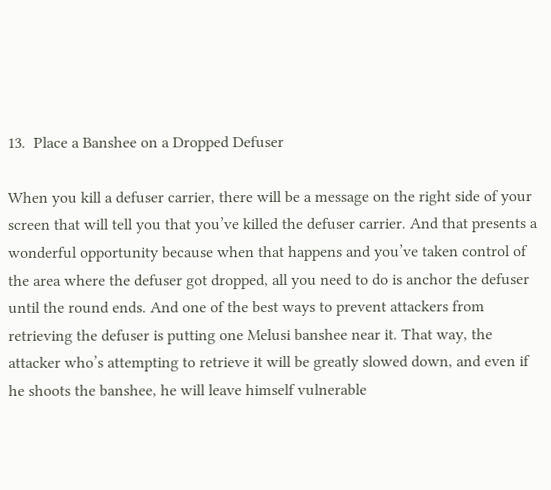13.  Place a Banshee on a Dropped Defuser

When you kill a defuser carrier, there will be a message on the right side of your screen that will tell you that you’ve killed the defuser carrier. And that presents a wonderful opportunity because when that happens and you’ve taken control of the area where the defuser got dropped, all you need to do is anchor the defuser until the round ends. And one of the best ways to prevent attackers from retrieving the defuser is putting one Melusi banshee near it. That way, the attacker who’s attempting to retrieve it will be greatly slowed down, and even if he shoots the banshee, he will leave himself vulnerable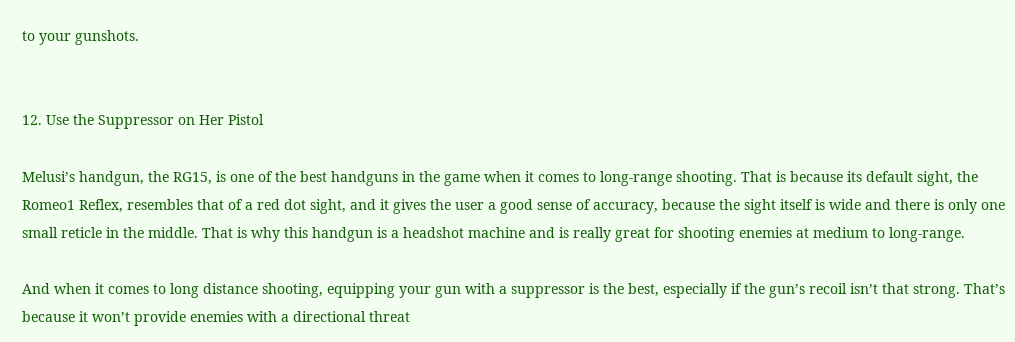to your gunshots.


12. Use the Suppressor on Her Pistol

Melusi’s handgun, the RG15, is one of the best handguns in the game when it comes to long-range shooting. That is because its default sight, the Romeo1 Reflex, resembles that of a red dot sight, and it gives the user a good sense of accuracy, because the sight itself is wide and there is only one small reticle in the middle. That is why this handgun is a headshot machine and is really great for shooting enemies at medium to long-range.

And when it comes to long distance shooting, equipping your gun with a suppressor is the best, especially if the gun’s recoil isn’t that strong. That’s because it won’t provide enemies with a directional threat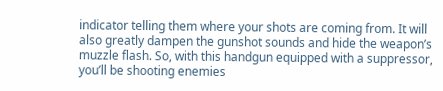indicator telling them where your shots are coming from. It will also greatly dampen the gunshot sounds and hide the weapon’s muzzle flash. So, with this handgun equipped with a suppressor, you’ll be shooting enemies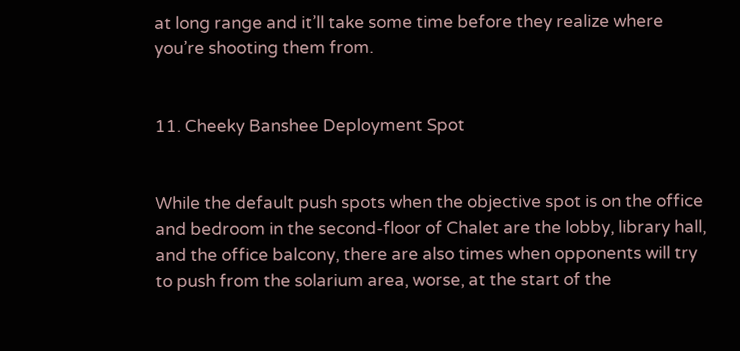at long range and it’ll take some time before they realize where you’re shooting them from.


11. Cheeky Banshee Deployment Spot


While the default push spots when the objective spot is on the office and bedroom in the second-floor of Chalet are the lobby, library hall, and the office balcony, there are also times when opponents will try to push from the solarium area, worse, at the start of the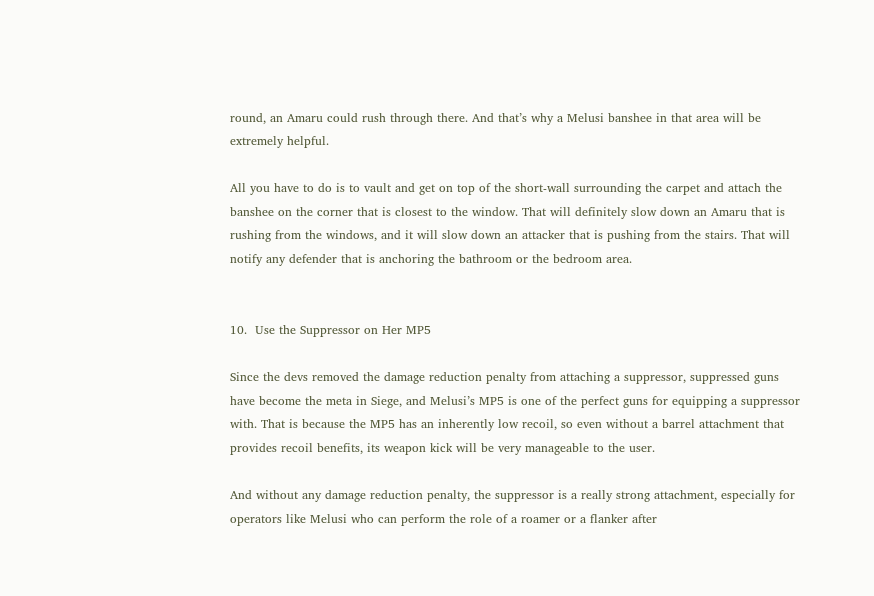round, an Amaru could rush through there. And that’s why a Melusi banshee in that area will be extremely helpful.

All you have to do is to vault and get on top of the short-wall surrounding the carpet and attach the banshee on the corner that is closest to the window. That will definitely slow down an Amaru that is rushing from the windows, and it will slow down an attacker that is pushing from the stairs. That will notify any defender that is anchoring the bathroom or the bedroom area.


10.  Use the Suppressor on Her MP5

Since the devs removed the damage reduction penalty from attaching a suppressor, suppressed guns have become the meta in Siege, and Melusi’s MP5 is one of the perfect guns for equipping a suppressor with. That is because the MP5 has an inherently low recoil, so even without a barrel attachment that provides recoil benefits, its weapon kick will be very manageable to the user.

And without any damage reduction penalty, the suppressor is a really strong attachment, especially for operators like Melusi who can perform the role of a roamer or a flanker after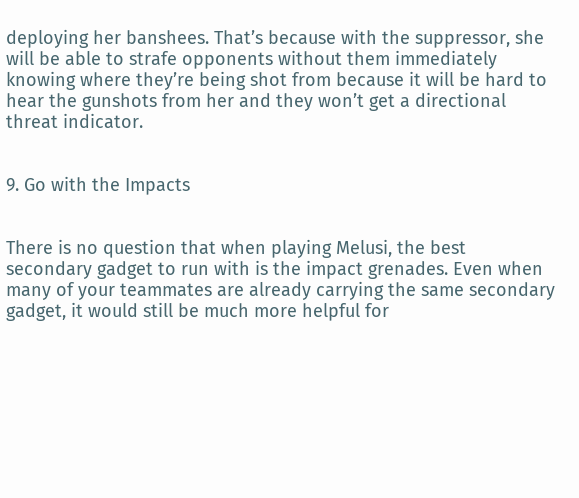deploying her banshees. That’s because with the suppressor, she will be able to strafe opponents without them immediately knowing where they’re being shot from because it will be hard to hear the gunshots from her and they won’t get a directional threat indicator.


9. Go with the Impacts


There is no question that when playing Melusi, the best secondary gadget to run with is the impact grenades. Even when many of your teammates are already carrying the same secondary gadget, it would still be much more helpful for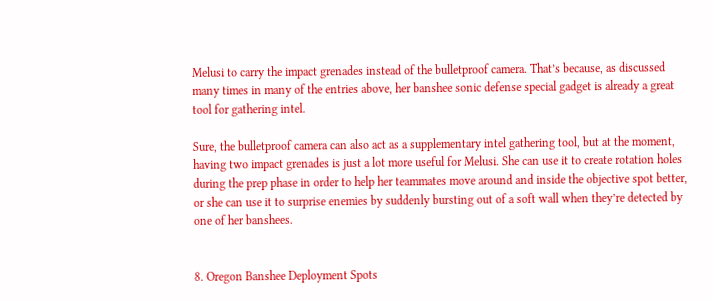Melusi to carry the impact grenades instead of the bulletproof camera. That’s because, as discussed many times in many of the entries above, her banshee sonic defense special gadget is already a great tool for gathering intel.

Sure, the bulletproof camera can also act as a supplementary intel gathering tool, but at the moment, having two impact grenades is just a lot more useful for Melusi. She can use it to create rotation holes during the prep phase in order to help her teammates move around and inside the objective spot better, or she can use it to surprise enemies by suddenly bursting out of a soft wall when they’re detected by one of her banshees.


8. Oregon Banshee Deployment Spots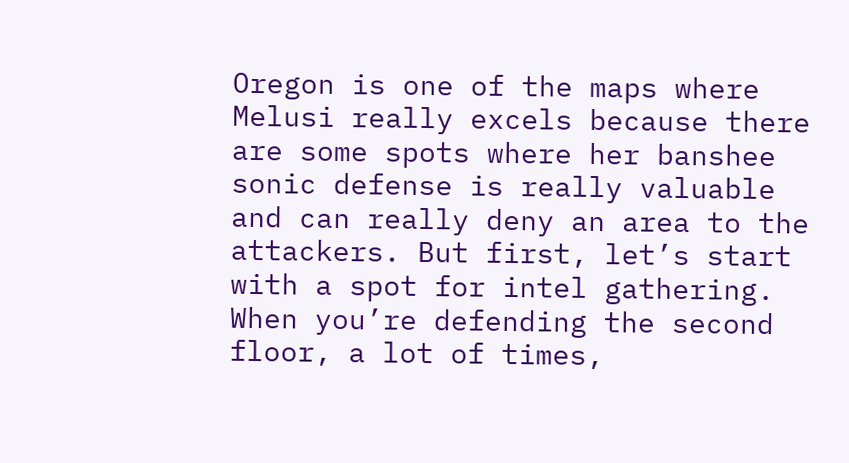Oregon is one of the maps where Melusi really excels because there are some spots where her banshee sonic defense is really valuable and can really deny an area to the attackers. But first, let’s start with a spot for intel gathering. When you’re defending the second floor, a lot of times,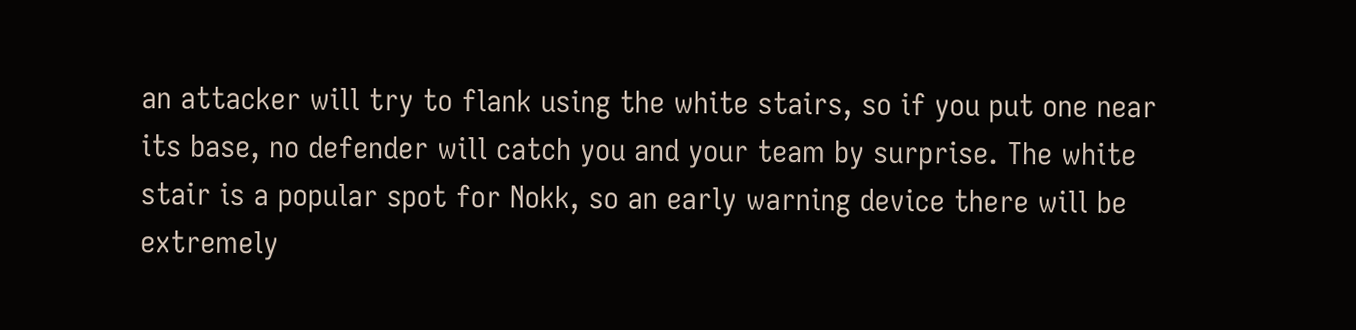an attacker will try to flank using the white stairs, so if you put one near its base, no defender will catch you and your team by surprise. The white stair is a popular spot for Nokk, so an early warning device there will be extremely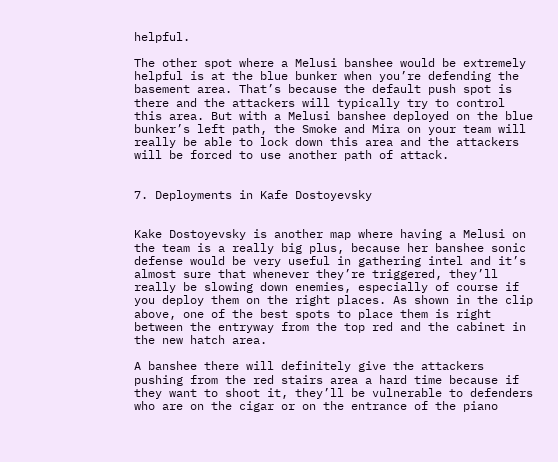helpful.

The other spot where a Melusi banshee would be extremely helpful is at the blue bunker when you’re defending the basement area. That’s because the default push spot is there and the attackers will typically try to control this area. But with a Melusi banshee deployed on the blue bunker’s left path, the Smoke and Mira on your team will really be able to lock down this area and the attackers will be forced to use another path of attack.


7. Deployments in Kafe Dostoyevsky


Kake Dostoyevsky is another map where having a Melusi on the team is a really big plus, because her banshee sonic defense would be very useful in gathering intel and it’s almost sure that whenever they’re triggered, they’ll really be slowing down enemies, especially of course if you deploy them on the right places. As shown in the clip above, one of the best spots to place them is right between the entryway from the top red and the cabinet in the new hatch area.

A banshee there will definitely give the attackers pushing from the red stairs area a hard time because if they want to shoot it, they’ll be vulnerable to defenders who are on the cigar or on the entrance of the piano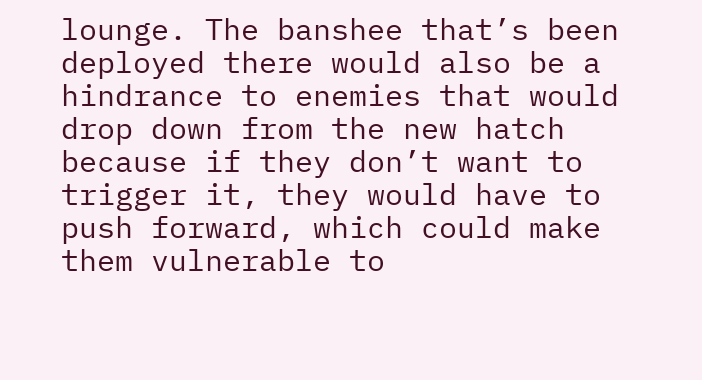lounge. The banshee that’s been deployed there would also be a hindrance to enemies that would drop down from the new hatch because if they don’t want to trigger it, they would have to push forward, which could make them vulnerable to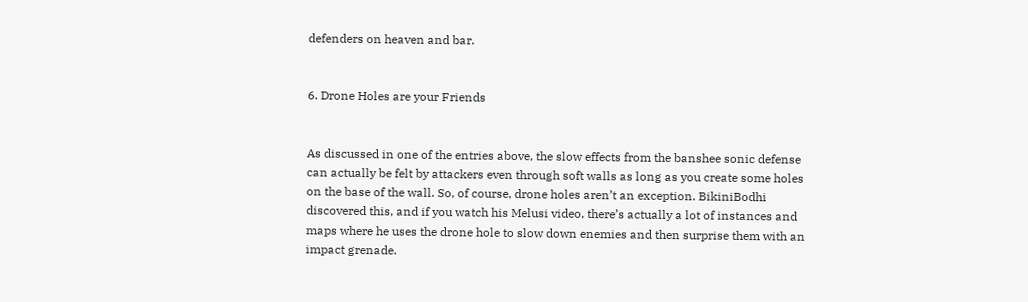defenders on heaven and bar.


6. Drone Holes are your Friends


As discussed in one of the entries above, the slow effects from the banshee sonic defense can actually be felt by attackers even through soft walls as long as you create some holes on the base of the wall. So, of course, drone holes aren’t an exception. BikiniBodhi discovered this, and if you watch his Melusi video, there’s actually a lot of instances and maps where he uses the drone hole to slow down enemies and then surprise them with an impact grenade.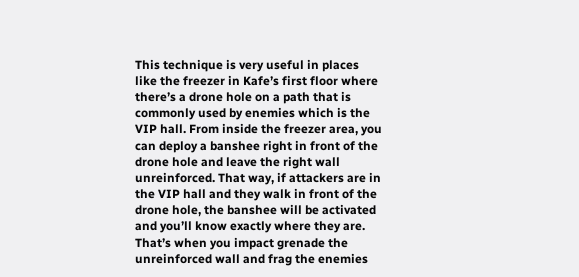This technique is very useful in places like the freezer in Kafe’s first floor where there’s a drone hole on a path that is commonly used by enemies which is the VIP hall. From inside the freezer area, you can deploy a banshee right in front of the drone hole and leave the right wall unreinforced. That way, if attackers are in the VIP hall and they walk in front of the drone hole, the banshee will be activated and you’ll know exactly where they are. That’s when you impact grenade the unreinforced wall and frag the enemies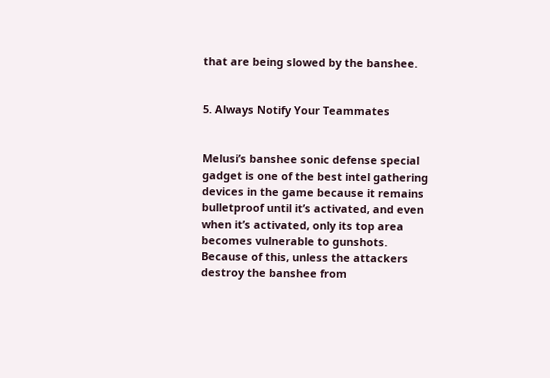that are being slowed by the banshee.


5. Always Notify Your Teammates


Melusi’s banshee sonic defense special gadget is one of the best intel gathering devices in the game because it remains bulletproof until it’s activated, and even when it’s activated, only its top area becomes vulnerable to gunshots. Because of this, unless the attackers destroy the banshee from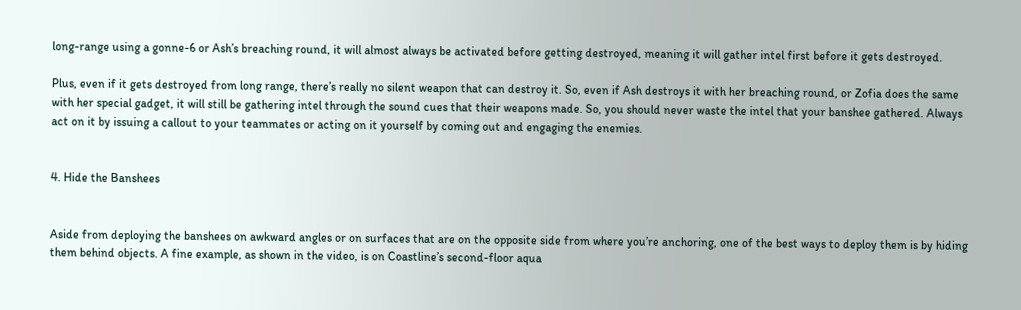long-range using a gonne-6 or Ash’s breaching round, it will almost always be activated before getting destroyed, meaning it will gather intel first before it gets destroyed.

Plus, even if it gets destroyed from long range, there’s really no silent weapon that can destroy it. So, even if Ash destroys it with her breaching round, or Zofia does the same with her special gadget, it will still be gathering intel through the sound cues that their weapons made. So, you should never waste the intel that your banshee gathered. Always act on it by issuing a callout to your teammates or acting on it yourself by coming out and engaging the enemies.


4. Hide the Banshees


Aside from deploying the banshees on awkward angles or on surfaces that are on the opposite side from where you’re anchoring, one of the best ways to deploy them is by hiding them behind objects. A fine example, as shown in the video, is on Coastline’s second-floor aqua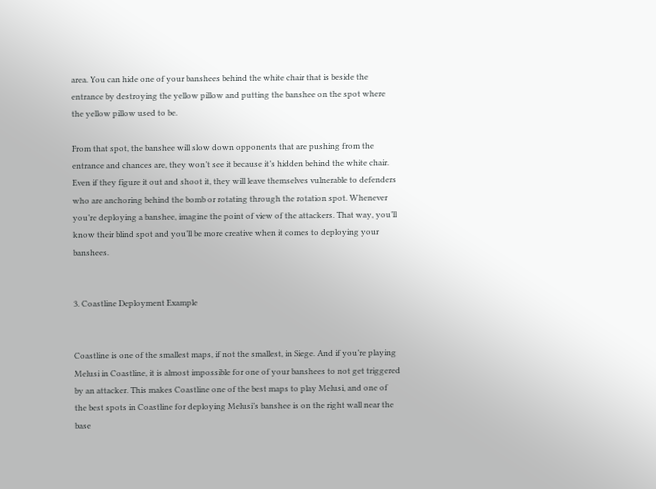area. You can hide one of your banshees behind the white chair that is beside the entrance by destroying the yellow pillow and putting the banshee on the spot where the yellow pillow used to be.

From that spot, the banshee will slow down opponents that are pushing from the entrance and chances are, they won’t see it because it’s hidden behind the white chair. Even if they figure it out and shoot it, they will leave themselves vulnerable to defenders who are anchoring behind the bomb or rotating through the rotation spot. Whenever you’re deploying a banshee, imagine the point of view of the attackers. That way, you’ll know their blind spot and you’ll be more creative when it comes to deploying your banshees.


3. Coastline Deployment Example


Coastline is one of the smallest maps, if not the smallest, in Siege. And if you’re playing Melusi in Coastline, it is almost impossible for one of your banshees to not get triggered by an attacker. This makes Coastline one of the best maps to play Melusi, and one of the best spots in Coastline for deploying Melusi’s banshee is on the right wall near the base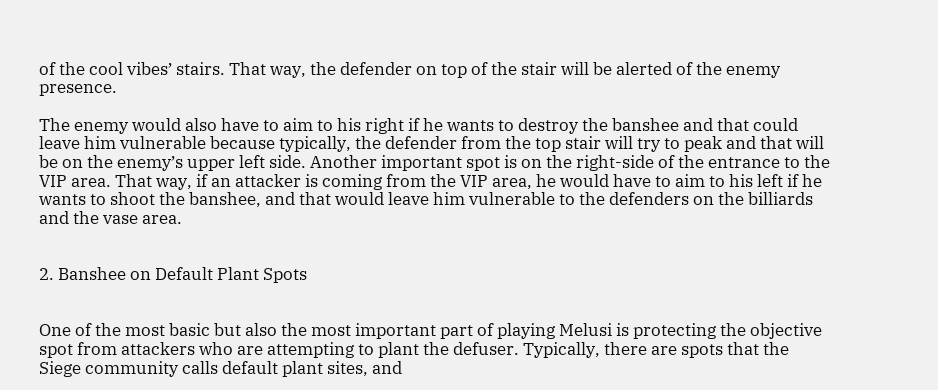of the cool vibes’ stairs. That way, the defender on top of the stair will be alerted of the enemy presence.

The enemy would also have to aim to his right if he wants to destroy the banshee and that could leave him vulnerable because typically, the defender from the top stair will try to peak and that will be on the enemy’s upper left side. Another important spot is on the right-side of the entrance to the VIP area. That way, if an attacker is coming from the VIP area, he would have to aim to his left if he wants to shoot the banshee, and that would leave him vulnerable to the defenders on the billiards and the vase area.


2. Banshee on Default Plant Spots


One of the most basic but also the most important part of playing Melusi is protecting the objective spot from attackers who are attempting to plant the defuser. Typically, there are spots that the Siege community calls default plant sites, and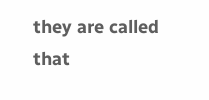they are called that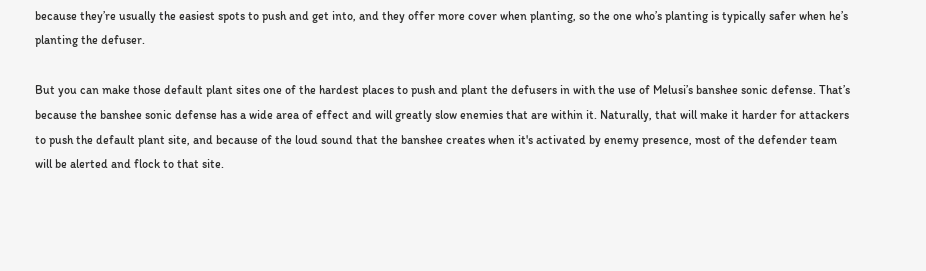because they’re usually the easiest spots to push and get into, and they offer more cover when planting, so the one who’s planting is typically safer when he’s planting the defuser.

But you can make those default plant sites one of the hardest places to push and plant the defusers in with the use of Melusi’s banshee sonic defense. That’s because the banshee sonic defense has a wide area of effect and will greatly slow enemies that are within it. Naturally, that will make it harder for attackers to push the default plant site, and because of the loud sound that the banshee creates when it's activated by enemy presence, most of the defender team will be alerted and flock to that site.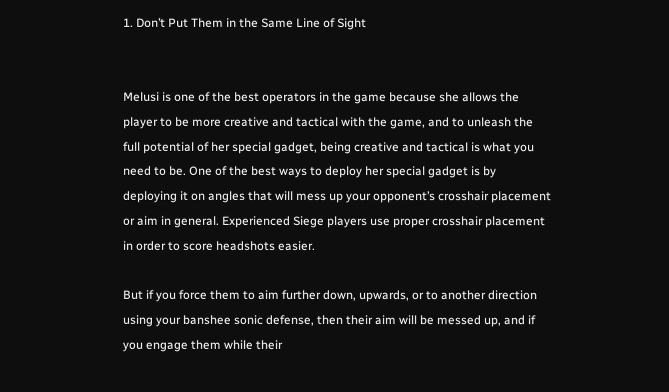1. Don’t Put Them in the Same Line of Sight


Melusi is one of the best operators in the game because she allows the player to be more creative and tactical with the game, and to unleash the full potential of her special gadget, being creative and tactical is what you need to be. One of the best ways to deploy her special gadget is by deploying it on angles that will mess up your opponent’s crosshair placement or aim in general. Experienced Siege players use proper crosshair placement in order to score headshots easier.

But if you force them to aim further down, upwards, or to another direction using your banshee sonic defense, then their aim will be messed up, and if you engage them while their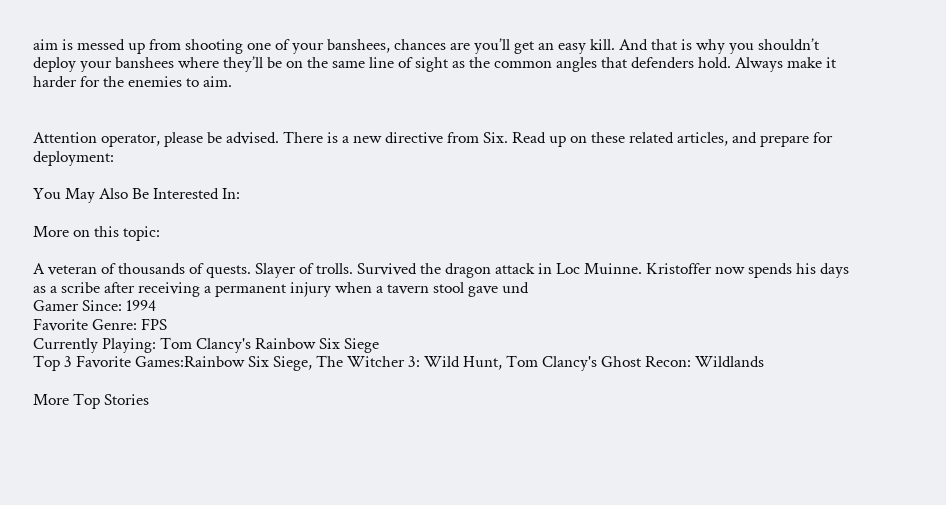aim is messed up from shooting one of your banshees, chances are you’ll get an easy kill. And that is why you shouldn’t deploy your banshees where they’ll be on the same line of sight as the common angles that defenders hold. Always make it harder for the enemies to aim.


Attention operator, please be advised. There is a new directive from Six. Read up on these related articles, and prepare for deployment:

You May Also Be Interested In:

More on this topic:

A veteran of thousands of quests. Slayer of trolls. Survived the dragon attack in Loc Muinne. Kristoffer now spends his days as a scribe after receiving a permanent injury when a tavern stool gave und
Gamer Since: 1994
Favorite Genre: FPS
Currently Playing: Tom Clancy's Rainbow Six Siege
Top 3 Favorite Games:Rainbow Six Siege, The Witcher 3: Wild Hunt, Tom Clancy's Ghost Recon: Wildlands

More Top Stories